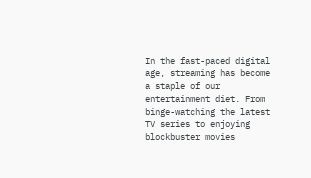In the fast-paced digital age, streaming has become a staple of our entertainment diet. From binge-watching the latest TV series to enjoying blockbuster movies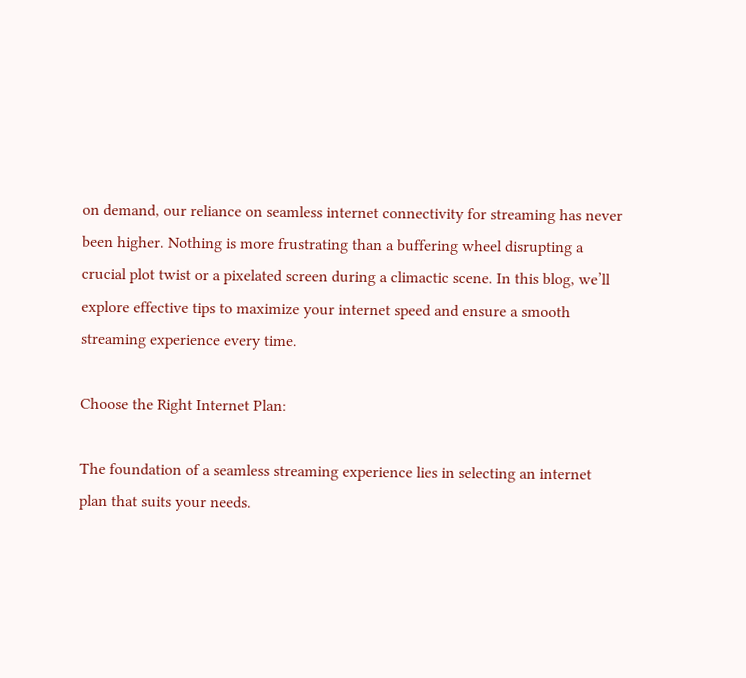on demand, our reliance on seamless internet connectivity for streaming has never been higher. Nothing is more frustrating than a buffering wheel disrupting a crucial plot twist or a pixelated screen during a climactic scene. In this blog, we’ll explore effective tips to maximize your internet speed and ensure a smooth streaming experience every time.

Choose the Right Internet Plan:

The foundation of a seamless streaming experience lies in selecting an internet plan that suits your needs.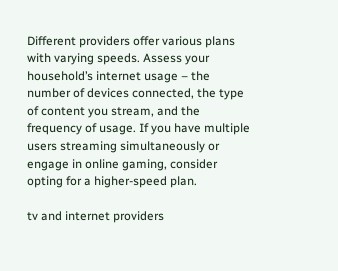Different providers offer various plans with varying speeds. Assess your household’s internet usage – the number of devices connected, the type of content you stream, and the frequency of usage. If you have multiple users streaming simultaneously or engage in online gaming, consider opting for a higher-speed plan.

tv and internet providers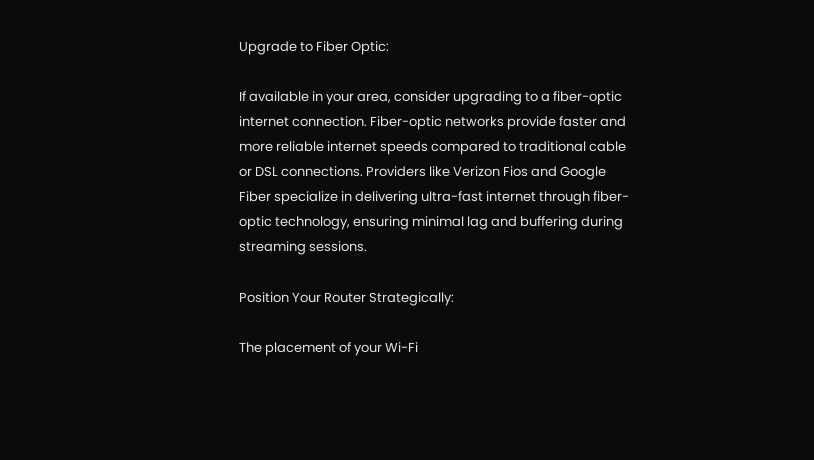Upgrade to Fiber Optic:

If available in your area, consider upgrading to a fiber-optic internet connection. Fiber-optic networks provide faster and more reliable internet speeds compared to traditional cable or DSL connections. Providers like Verizon Fios and Google Fiber specialize in delivering ultra-fast internet through fiber-optic technology, ensuring minimal lag and buffering during streaming sessions.

Position Your Router Strategically:

The placement of your Wi-Fi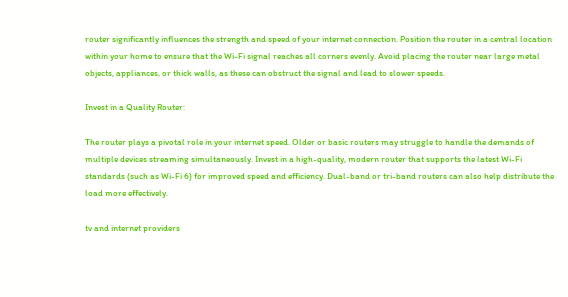router significantly influences the strength and speed of your internet connection. Position the router in a central location within your home to ensure that the Wi-Fi signal reaches all corners evenly. Avoid placing the router near large metal objects, appliances, or thick walls, as these can obstruct the signal and lead to slower speeds.

Invest in a Quality Router:

The router plays a pivotal role in your internet speed. Older or basic routers may struggle to handle the demands of multiple devices streaming simultaneously. Invest in a high-quality, modern router that supports the latest Wi-Fi standards (such as Wi-Fi 6) for improved speed and efficiency. Dual-band or tri-band routers can also help distribute the load more effectively.

tv and internet providers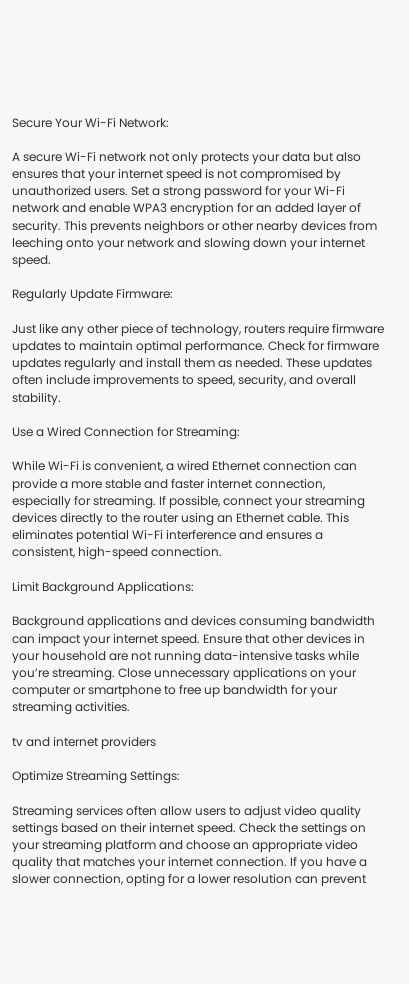Secure Your Wi-Fi Network:

A secure Wi-Fi network not only protects your data but also ensures that your internet speed is not compromised by unauthorized users. Set a strong password for your Wi-Fi network and enable WPA3 encryption for an added layer of security. This prevents neighbors or other nearby devices from leeching onto your network and slowing down your internet speed.

Regularly Update Firmware:

Just like any other piece of technology, routers require firmware updates to maintain optimal performance. Check for firmware updates regularly and install them as needed. These updates often include improvements to speed, security, and overall stability.

Use a Wired Connection for Streaming:

While Wi-Fi is convenient, a wired Ethernet connection can provide a more stable and faster internet connection, especially for streaming. If possible, connect your streaming devices directly to the router using an Ethernet cable. This eliminates potential Wi-Fi interference and ensures a consistent, high-speed connection.

Limit Background Applications:

Background applications and devices consuming bandwidth can impact your internet speed. Ensure that other devices in your household are not running data-intensive tasks while you’re streaming. Close unnecessary applications on your computer or smartphone to free up bandwidth for your streaming activities.

tv and internet providers

Optimize Streaming Settings:

Streaming services often allow users to adjust video quality settings based on their internet speed. Check the settings on your streaming platform and choose an appropriate video quality that matches your internet connection. If you have a slower connection, opting for a lower resolution can prevent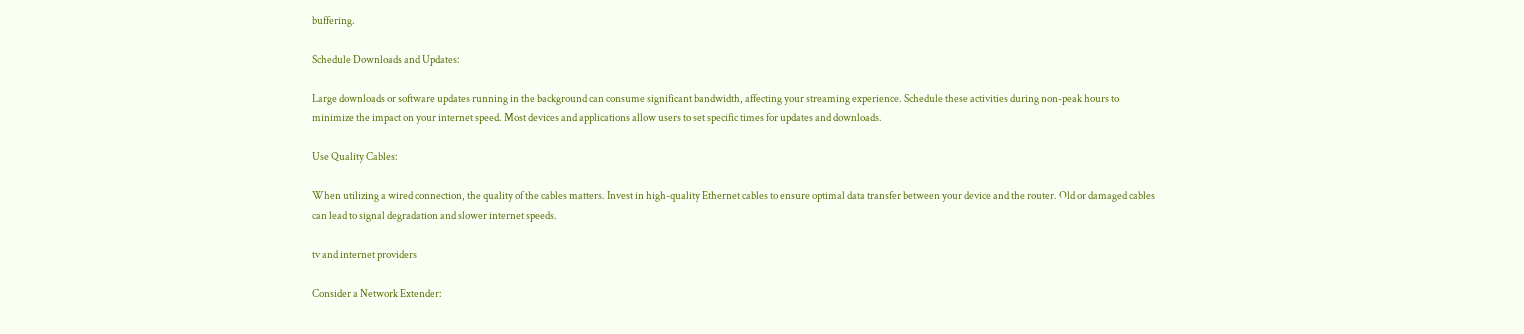buffering.

Schedule Downloads and Updates:

Large downloads or software updates running in the background can consume significant bandwidth, affecting your streaming experience. Schedule these activities during non-peak hours to minimize the impact on your internet speed. Most devices and applications allow users to set specific times for updates and downloads.

Use Quality Cables:

When utilizing a wired connection, the quality of the cables matters. Invest in high-quality Ethernet cables to ensure optimal data transfer between your device and the router. Old or damaged cables can lead to signal degradation and slower internet speeds.

tv and internet providers

Consider a Network Extender: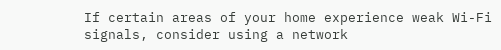If certain areas of your home experience weak Wi-Fi signals, consider using a network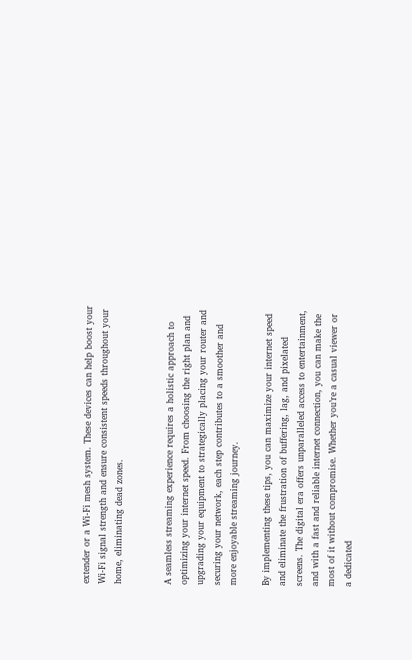extender or a Wi-Fi mesh system. These devices can help boost your Wi-Fi signal strength and ensure consistent speeds throughout your home, eliminating dead zones.


A seamless streaming experience requires a holistic approach to optimizing your internet speed. From choosing the right plan and upgrading your equipment to strategically placing your router and securing your network, each step contributes to a smoother and more enjoyable streaming journey.

By implementing these tips, you can maximize your internet speed and eliminate the frustration of buffering, lag, and pixelated screens. The digital era offers unparalleled access to entertainment, and with a fast and reliable internet connection, you can make the most of it without compromise. Whether you’re a casual viewer or a dedicated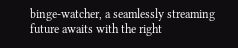binge-watcher, a seamlessly streaming future awaits with the right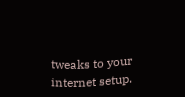tweaks to your internet setup.